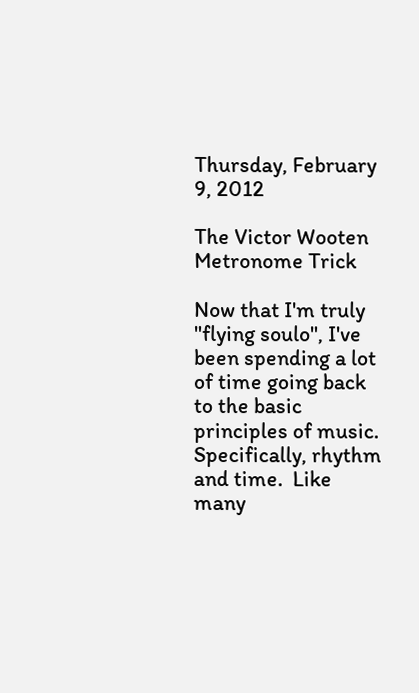Thursday, February 9, 2012

The Victor Wooten Metronome Trick

Now that I'm truly "flying soulo", I've been spending a lot of time going back to the basic principles of music.  Specifically, rhythm and time.  Like many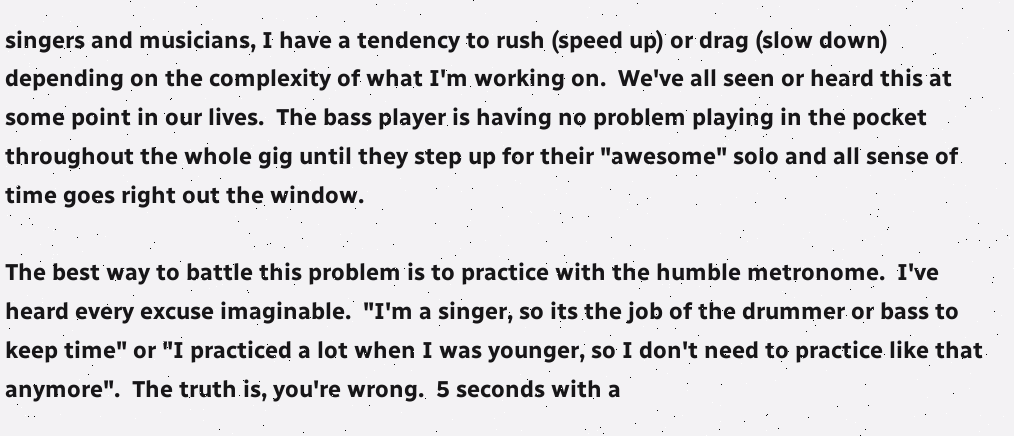singers and musicians, I have a tendency to rush (speed up) or drag (slow down) depending on the complexity of what I'm working on.  We've all seen or heard this at some point in our lives.  The bass player is having no problem playing in the pocket throughout the whole gig until they step up for their "awesome" solo and all sense of time goes right out the window.

The best way to battle this problem is to practice with the humble metronome.  I've heard every excuse imaginable.  "I'm a singer, so its the job of the drummer or bass to keep time" or "I practiced a lot when I was younger, so I don't need to practice like that anymore".  The truth is, you're wrong.  5 seconds with a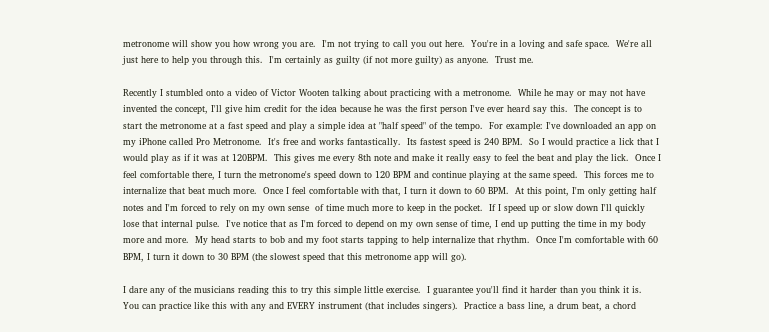metronome will show you how wrong you are.  I'm not trying to call you out here.  You're in a loving and safe space.  We're all just here to help you through this.  I'm certainly as guilty (if not more guilty) as anyone.  Trust me.

Recently I stumbled onto a video of Victor Wooten talking about practicing with a metronome.  While he may or may not have invented the concept, I'll give him credit for the idea because he was the first person I've ever heard say this.  The concept is to start the metronome at a fast speed and play a simple idea at "half speed" of the tempo.  For example: I've downloaded an app on my iPhone called Pro Metronome.  It's free and works fantastically.  Its fastest speed is 240 BPM.  So I would practice a lick that I would play as if it was at 120BPM.  This gives me every 8th note and make it really easy to feel the beat and play the lick.  Once I feel comfortable there, I turn the metronome's speed down to 120 BPM and continue playing at the same speed.  This forces me to internalize that beat much more.  Once I feel comfortable with that, I turn it down to 60 BPM.  At this point, I'm only getting half notes and I'm forced to rely on my own sense  of time much more to keep in the pocket.  If I speed up or slow down I'll quickly lose that internal pulse.  I've notice that as I'm forced to depend on my own sense of time, I end up putting the time in my body more and more.  My head starts to bob and my foot starts tapping to help internalize that rhythm.  Once I'm comfortable with 60 BPM, I turn it down to 30 BPM (the slowest speed that this metronome app will go).

I dare any of the musicians reading this to try this simple little exercise.  I guarantee you'll find it harder than you think it is.  You can practice like this with any and EVERY instrument (that includes singers).  Practice a bass line, a drum beat, a chord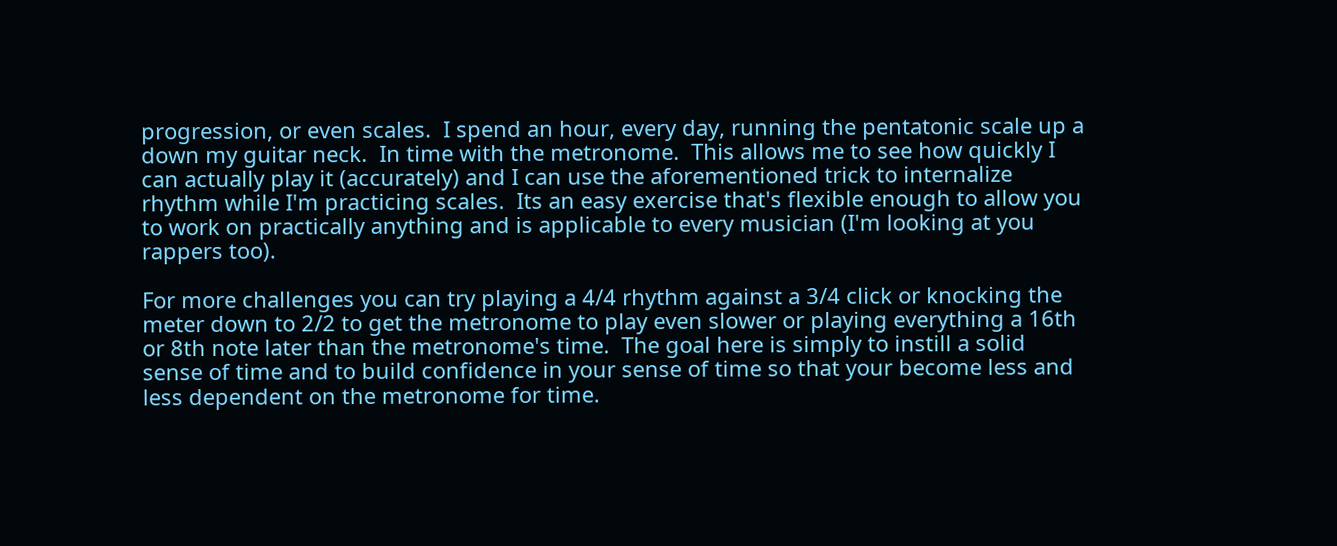progression, or even scales.  I spend an hour, every day, running the pentatonic scale up a down my guitar neck.  In time with the metronome.  This allows me to see how quickly I can actually play it (accurately) and I can use the aforementioned trick to internalize rhythm while I'm practicing scales.  Its an easy exercise that's flexible enough to allow you to work on practically anything and is applicable to every musician (I'm looking at you rappers too).

For more challenges you can try playing a 4/4 rhythm against a 3/4 click or knocking the meter down to 2/2 to get the metronome to play even slower or playing everything a 16th or 8th note later than the metronome's time.  The goal here is simply to instill a solid sense of time and to build confidence in your sense of time so that your become less and less dependent on the metronome for time.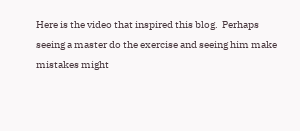Here is the video that inspired this blog.  Perhaps seeing a master do the exercise and seeing him make mistakes might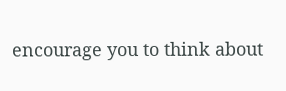encourage you to think about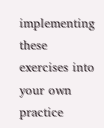implementing these exercises into your own practice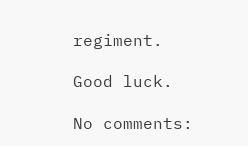regiment.

Good luck.

No comments: